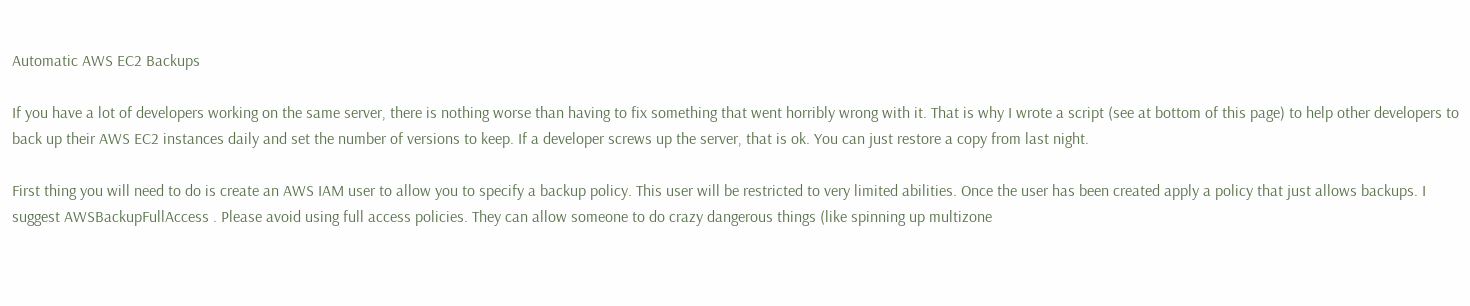Automatic AWS EC2 Backups

If you have a lot of developers working on the same server, there is nothing worse than having to fix something that went horribly wrong with it. That is why I wrote a script (see at bottom of this page) to help other developers to back up their AWS EC2 instances daily and set the number of versions to keep. If a developer screws up the server, that is ok. You can just restore a copy from last night.

First thing you will need to do is create an AWS IAM user to allow you to specify a backup policy. This user will be restricted to very limited abilities. Once the user has been created apply a policy that just allows backups. I suggest AWSBackupFullAccess . Please avoid using full access policies. They can allow someone to do crazy dangerous things (like spinning up multizone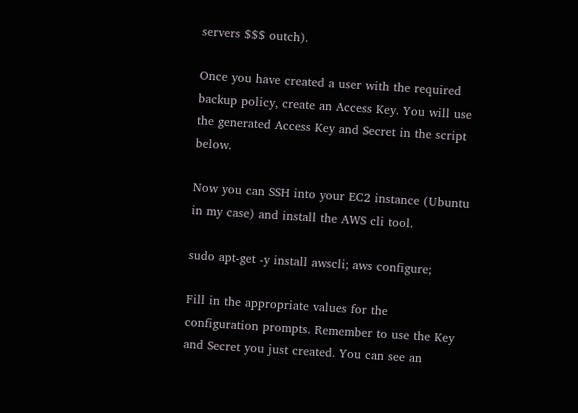servers $$$ outch).

Once you have created a user with the required backup policy, create an Access Key. You will use the generated Access Key and Secret in the script below.

Now you can SSH into your EC2 instance (Ubuntu in my case) and install the AWS cli tool.

sudo apt-get -y install awscli; aws configure;

Fill in the appropriate values for the configuration prompts. Remember to use the Key and Secret you just created. You can see an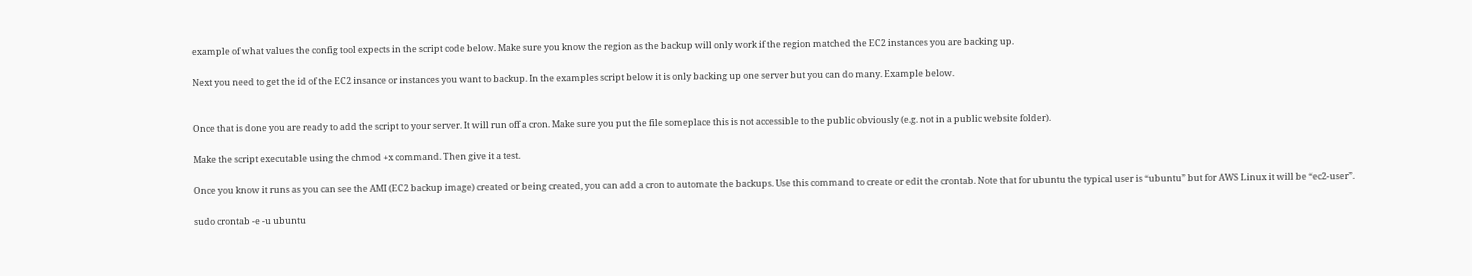example of what values the config tool expects in the script code below. Make sure you know the region as the backup will only work if the region matched the EC2 instances you are backing up.

Next you need to get the id of the EC2 insance or instances you want to backup. In the examples script below it is only backing up one server but you can do many. Example below.


Once that is done you are ready to add the script to your server. It will run off a cron. Make sure you put the file someplace this is not accessible to the public obviously (e.g. not in a public website folder).

Make the script executable using the chmod +x command. Then give it a test.

Once you know it runs as you can see the AMI (EC2 backup image) created or being created, you can add a cron to automate the backups. Use this command to create or edit the crontab. Note that for ubuntu the typical user is “ubuntu” but for AWS Linux it will be “ec2-user”.

sudo crontab -e -u ubuntu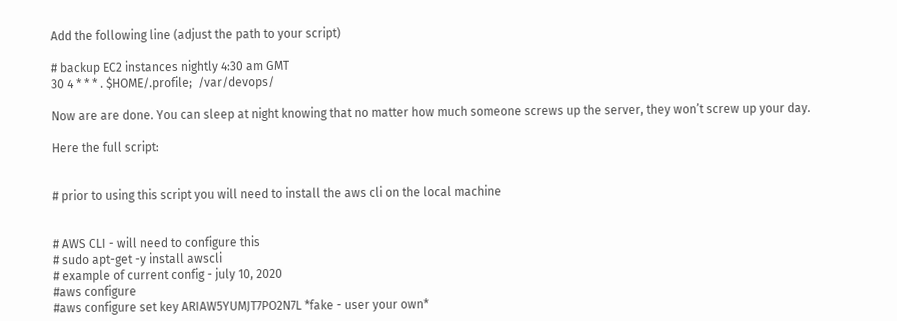Add the following line (adjust the path to your script)

# backup EC2 instances nightly 4:30 am GMT
30 4 * * * . $HOME/.profile;  /var/devops/

Now are are done. You can sleep at night knowing that no matter how much someone screws up the server, they won’t screw up your day.

Here the full script:


# prior to using this script you will need to install the aws cli on the local machine


# AWS CLI - will need to configure this
# sudo apt-get -y install awscli
# example of current config - july 10, 2020
#aws configure
#aws configure set key ARIAW5YUMJT7PO2N7L *fake - user your own*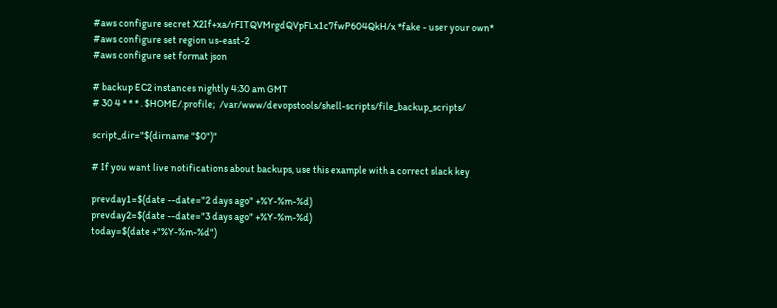#aws configure secret X2If+xa/rFITQVMrgdQVpFLx1c7fwP604QkH/x *fake - user your own*
#aws configure set region us-east-2
#aws configure set format json

# backup EC2 instances nightly 4:30 am GMT
# 30 4 * * * . $HOME/.profile;  /var/www/devopstools/shell-scripts/file_backup_scripts/

script_dir="$(dirname "$0")"

# If you want live notifications about backups, use this example with a correct slack key

prevday1=$(date --date="2 days ago" +%Y-%m-%d)
prevday2=$(date --date="3 days ago" +%Y-%m-%d)
today=$(date +"%Y-%m-%d")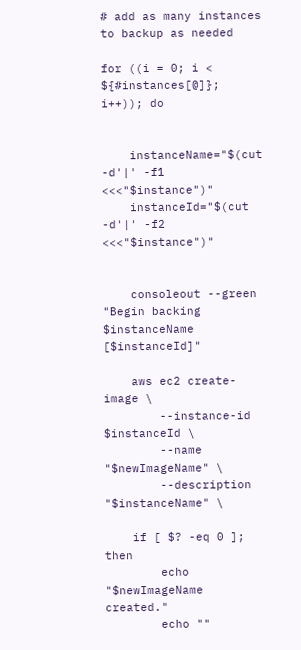# add as many instances to backup as needed

for ((i = 0; i < ${#instances[@]}; i++)); do


    instanceName="$(cut -d'|' -f1 <<<"$instance")"
    instanceId="$(cut -d'|' -f2 <<<"$instance")"


    consoleout --green "Begin backing $instanceName [$instanceId]"

    aws ec2 create-image \
        --instance-id $instanceId \
        --name "$newImageName" \
        --description "$instanceName" \

    if [ $? -eq 0 ]; then
        echo "$newImageName created."
        echo ""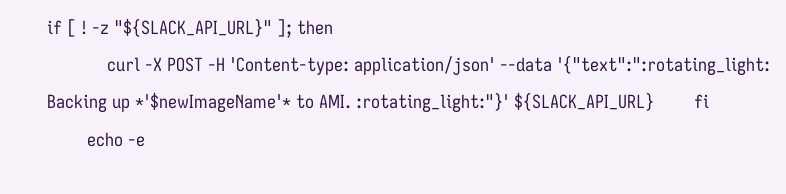if [ ! -z "${SLACK_API_URL}" ]; then
            curl -X POST -H 'Content-type: application/json' --data '{"text":":rotating_light: Backing up *'$newImageName'* to AMI. :rotating_light:"}' ${SLACK_API_URL}        fi
        echo -e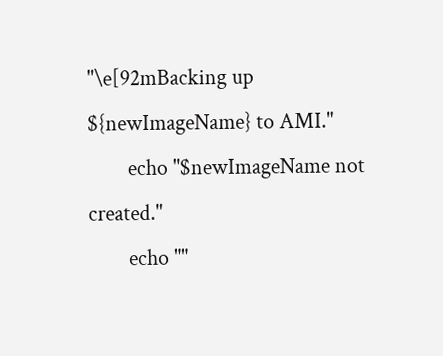"\e[92mBacking up ${newImageName} to AMI."
        echo "$newImageName not created."
        echo ""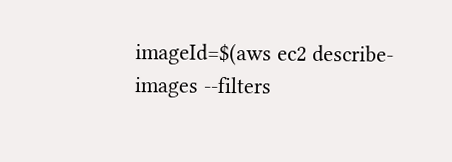imageId=$(aws ec2 describe-images --filters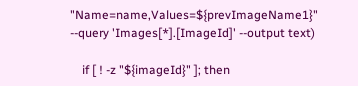"Name=name,Values=${prevImageName1}" --query 'Images[*].[ImageId]' --output text)

    if [ ! -z "${imageId}" ]; then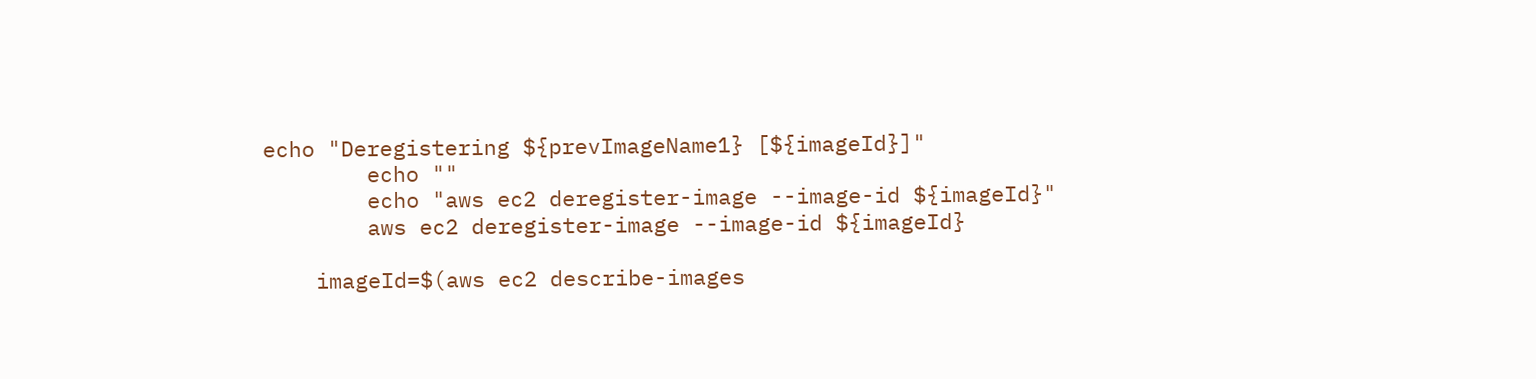echo "Deregistering ${prevImageName1} [${imageId}]"
        echo ""
        echo "aws ec2 deregister-image --image-id ${imageId}"
        aws ec2 deregister-image --image-id ${imageId}

    imageId=$(aws ec2 describe-images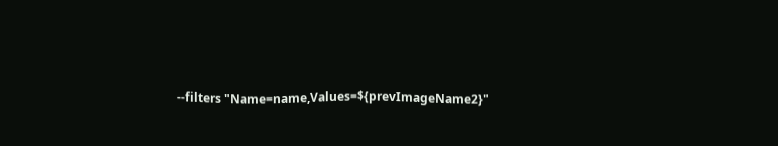--filters "Name=name,Values=${prevImageName2}"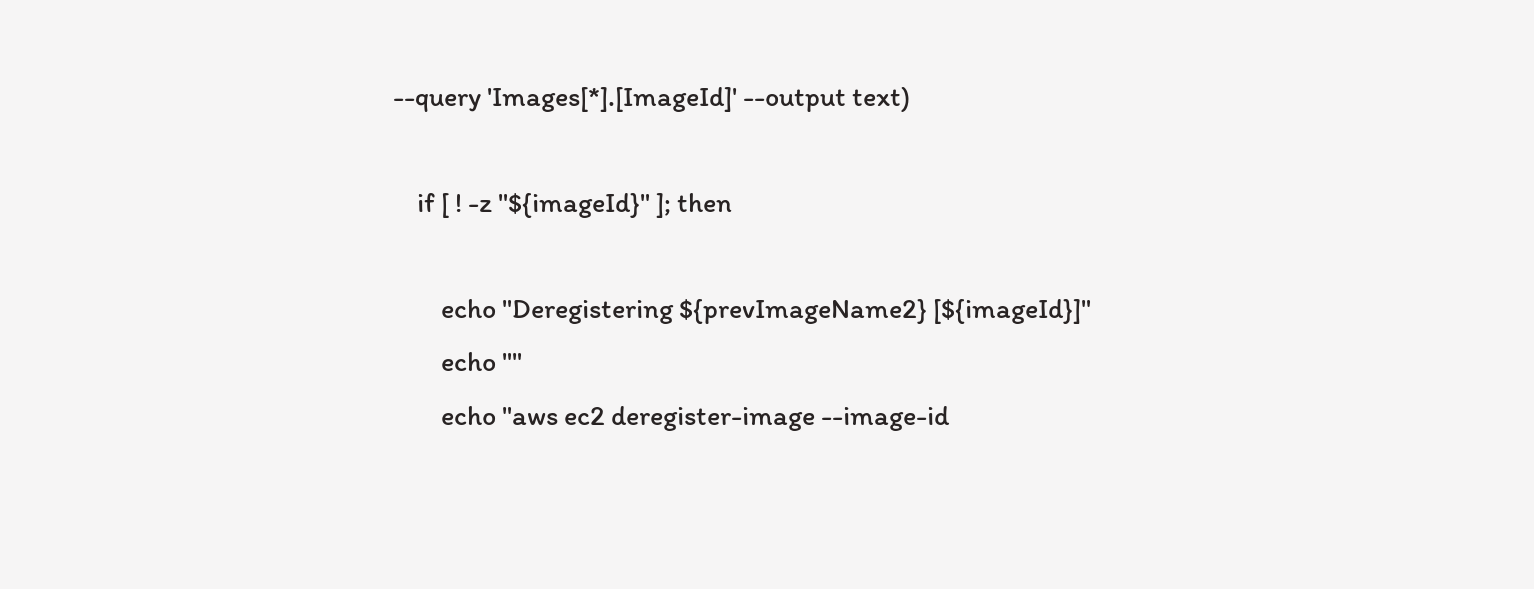--query 'Images[*].[ImageId]' --output text)

    if [ ! -z "${imageId}" ]; then

        echo "Deregistering ${prevImageName2} [${imageId}]"
        echo ""
        echo "aws ec2 deregister-image --image-id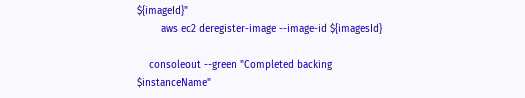${imageId}"
        aws ec2 deregister-image --image-id ${imagesId}

    consoleout --green "Completed backing $instanceName"